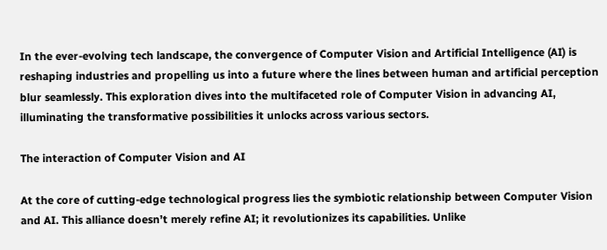In the ever-evolving tech landscape, the convergence of Computer Vision and Artificial Intelligence (AI) is reshaping industries and propelling us into a future where the lines between human and artificial perception blur seamlessly. This exploration dives into the multifaceted role of Computer Vision in advancing AI, illuminating the transformative possibilities it unlocks across various sectors.

The interaction of Computer Vision and AI

At the core of cutting-edge technological progress lies the symbiotic relationship between Computer Vision and AI. This alliance doesn’t merely refine AI; it revolutionizes its capabilities. Unlike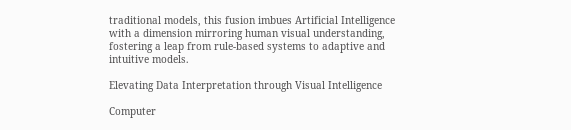traditional models, this fusion imbues Artificial Intelligence with a dimension mirroring human visual understanding, fostering a leap from rule-based systems to adaptive and intuitive models.

Elevating Data Interpretation through Visual Intelligence

Computer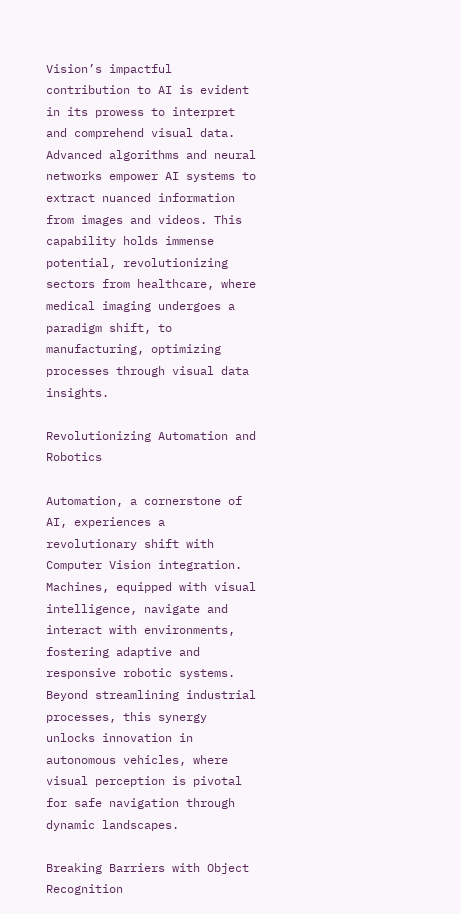Vision’s impactful contribution to AI is evident in its prowess to interpret and comprehend visual data. Advanced algorithms and neural networks empower AI systems to extract nuanced information from images and videos. This capability holds immense potential, revolutionizing sectors from healthcare, where medical imaging undergoes a paradigm shift, to manufacturing, optimizing processes through visual data insights.

Revolutionizing Automation and Robotics

Automation, a cornerstone of AI, experiences a revolutionary shift with Computer Vision integration. Machines, equipped with visual intelligence, navigate and interact with environments, fostering adaptive and responsive robotic systems. Beyond streamlining industrial processes, this synergy unlocks innovation in autonomous vehicles, where visual perception is pivotal for safe navigation through dynamic landscapes.

Breaking Barriers with Object Recognition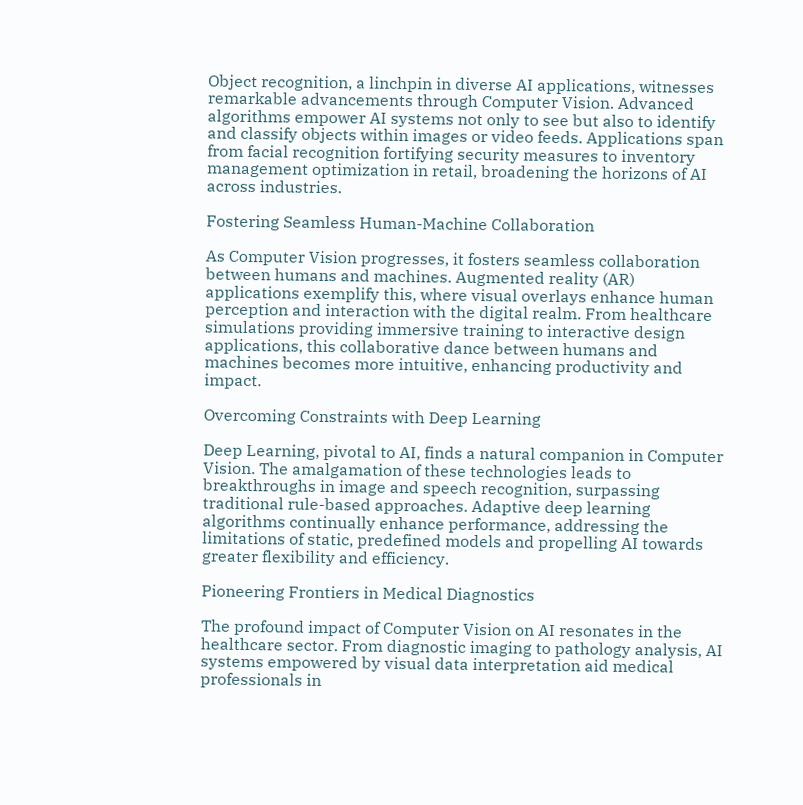Object recognition, a linchpin in diverse AI applications, witnesses remarkable advancements through Computer Vision. Advanced algorithms empower AI systems not only to see but also to identify and classify objects within images or video feeds. Applications span from facial recognition fortifying security measures to inventory management optimization in retail, broadening the horizons of AI across industries.

Fostering Seamless Human-Machine Collaboration

As Computer Vision progresses, it fosters seamless collaboration between humans and machines. Augmented reality (AR) applications exemplify this, where visual overlays enhance human perception and interaction with the digital realm. From healthcare simulations providing immersive training to interactive design applications, this collaborative dance between humans and machines becomes more intuitive, enhancing productivity and impact.

Overcoming Constraints with Deep Learning

Deep Learning, pivotal to AI, finds a natural companion in Computer Vision. The amalgamation of these technologies leads to breakthroughs in image and speech recognition, surpassing traditional rule-based approaches. Adaptive deep learning algorithms continually enhance performance, addressing the limitations of static, predefined models and propelling AI towards greater flexibility and efficiency.

Pioneering Frontiers in Medical Diagnostics

The profound impact of Computer Vision on AI resonates in the healthcare sector. From diagnostic imaging to pathology analysis, AI systems empowered by visual data interpretation aid medical professionals in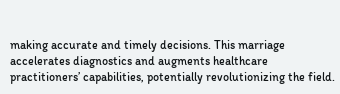making accurate and timely decisions. This marriage accelerates diagnostics and augments healthcare practitioners’ capabilities, potentially revolutionizing the field.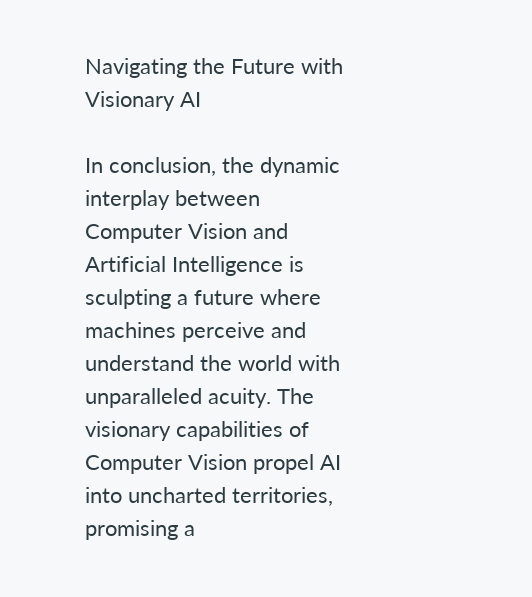Navigating the Future with Visionary AI

In conclusion, the dynamic interplay between Computer Vision and Artificial Intelligence is sculpting a future where machines perceive and understand the world with unparalleled acuity. The visionary capabilities of Computer Vision propel AI into uncharted territories, promising a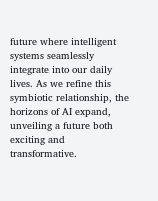future where intelligent systems seamlessly integrate into our daily lives. As we refine this symbiotic relationship, the horizons of AI expand, unveiling a future both exciting and transformative.